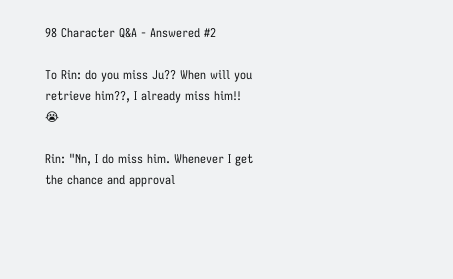98 Character Q&A - Answered #2

To Rin: do you miss Ju?? When will you retrieve him??, I already miss him!! 😭

Rin: "Nn, I do miss him. Whenever I get the chance and approval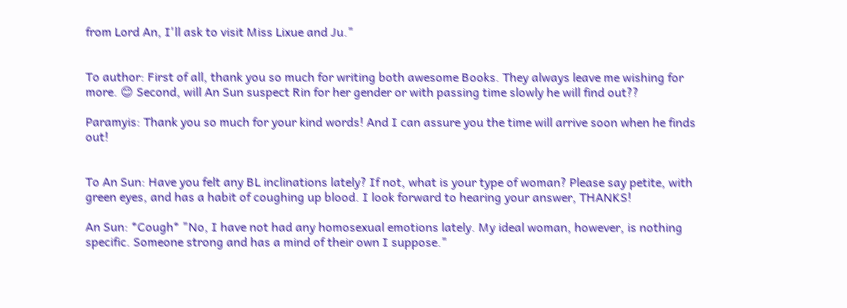from Lord An, I'll ask to visit Miss Lixue and Ju."


To author: First of all, thank you so much for writing both awesome Books. They always leave me wishing for more. 😊 Second, will An Sun suspect Rin for her gender or with passing time slowly he will find out??

Paramyis: Thank you so much for your kind words! And I can assure you the time will arrive soon when he finds out!


To An Sun: Have you felt any BL inclinations lately? If not, what is your type of woman? Please say petite, with green eyes, and has a habit of coughing up blood. I look forward to hearing your answer, THANKS!

An Sun: *Cough* "No, I have not had any homosexual emotions lately. My ideal woman, however, is nothing specific. Someone strong and has a mind of their own I suppose."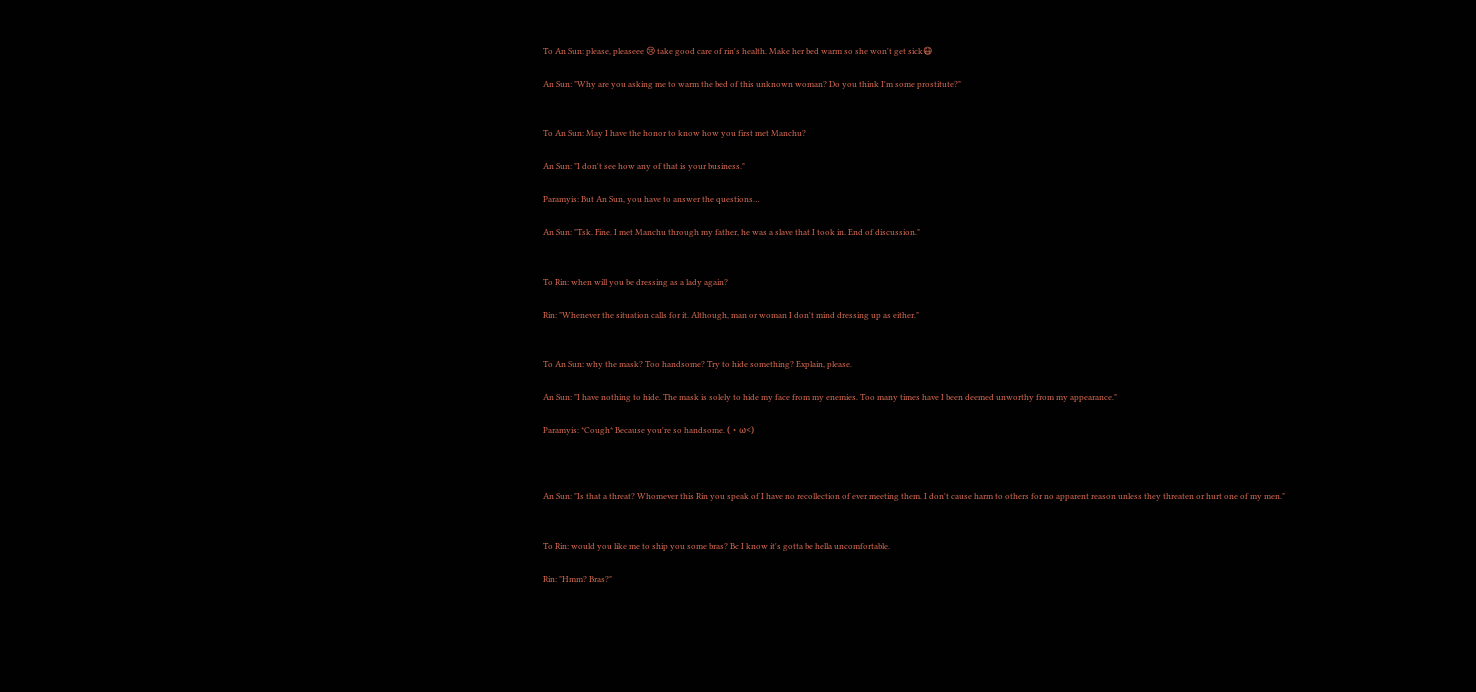To An Sun: please, pleaseee 😢 take good care of rin's health. Make her bed warm so she won't get sick😷

An Sun: "Why are you asking me to warm the bed of this unknown woman? Do you think I'm some prostitute?"


To An Sun: May I have the honor to know how you first met Manchu?

An Sun: "I don't see how any of that is your business."

Paramyis: But An Sun, you have to answer the questions…

An Sun: "Tsk. Fine. I met Manchu through my father, he was a slave that I took in. End of discussion."


To Rin: when will you be dressing as a lady again?

Rin: "Whenever the situation calls for it. Although, man or woman I don't mind dressing up as either."


To An Sun: why the mask? Too handsome? Try to hide something? Explain, please.

An Sun: "I have nothing to hide. The mask is solely to hide my face from my enemies. Too many times have I been deemed unworthy from my appearance."

Paramyis: *Cough* Because you're so handsome. (・ω<)



An Sun: "Is that a threat? Whomever this Rin you speak of I have no recollection of ever meeting them. I don't cause harm to others for no apparent reason unless they threaten or hurt one of my men."


To Rin: would you like me to ship you some bras? Bc I know it's gotta be hella uncomfortable.

Rin: "Hmm? Bras?"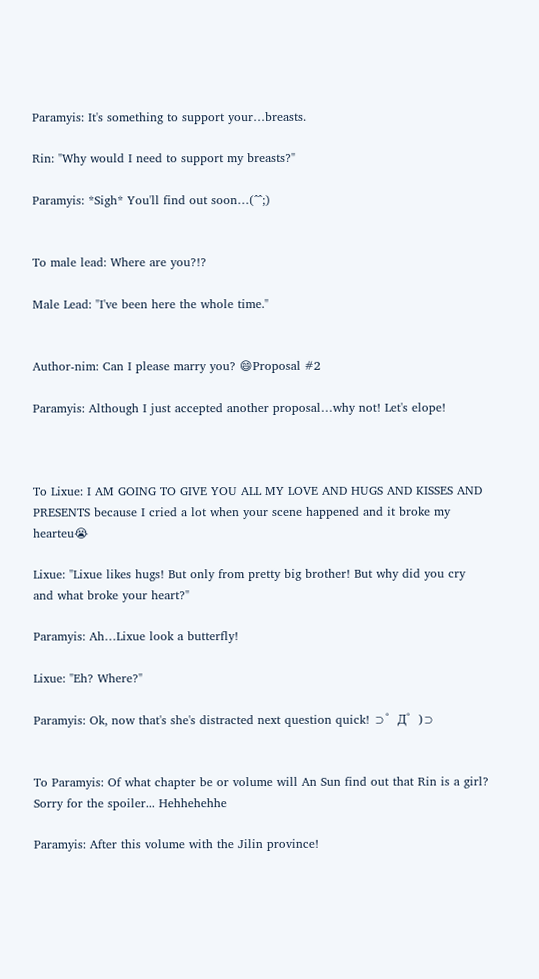Paramyis: It's something to support your…breasts.

Rin: "Why would I need to support my breasts?"

Paramyis: *Sigh* You'll find out soon…(^^;)


To male lead: Where are you?!?

Male Lead: "I've been here the whole time."


Author-nim: Can I please marry you? 😄Proposal #2

Paramyis: Although I just accepted another proposal…why not! Let's elope!



To Lixue: I AM GOING TO GIVE YOU ALL MY LOVE AND HUGS AND KISSES AND PRESENTS because I cried a lot when your scene happened and it broke my hearteu😭

Lixue: "Lixue likes hugs! But only from pretty big brother! But why did you cry and what broke your heart?"

Paramyis: Ah…Lixue look a butterfly!

Lixue: "Eh? Where?"

Paramyis: Ok, now that's she's distracted next question quick! ⊃゜Д゜)⊃


To Paramyis: Of what chapter be or volume will An Sun find out that Rin is a girl? Sorry for the spoiler... Hehhehehhe

Paramyis: After this volume with the Jilin province!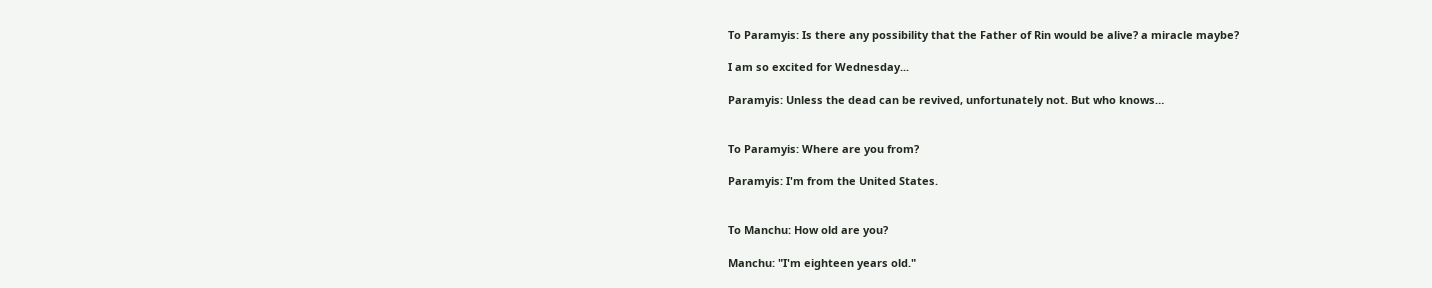To Paramyis: Is there any possibility that the Father of Rin would be alive? a miracle maybe?

I am so excited for Wednesday...

Paramyis: Unless the dead can be revived, unfortunately not. But who knows…


To Paramyis: Where are you from?

Paramyis: I'm from the United States.


To Manchu: How old are you?

Manchu: "I'm eighteen years old."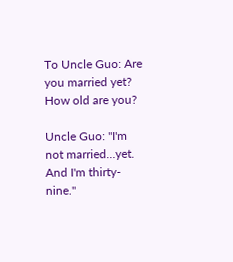To Uncle Guo: Are you married yet? How old are you?

Uncle Guo: "I'm not married…yet. And I'm thirty-nine."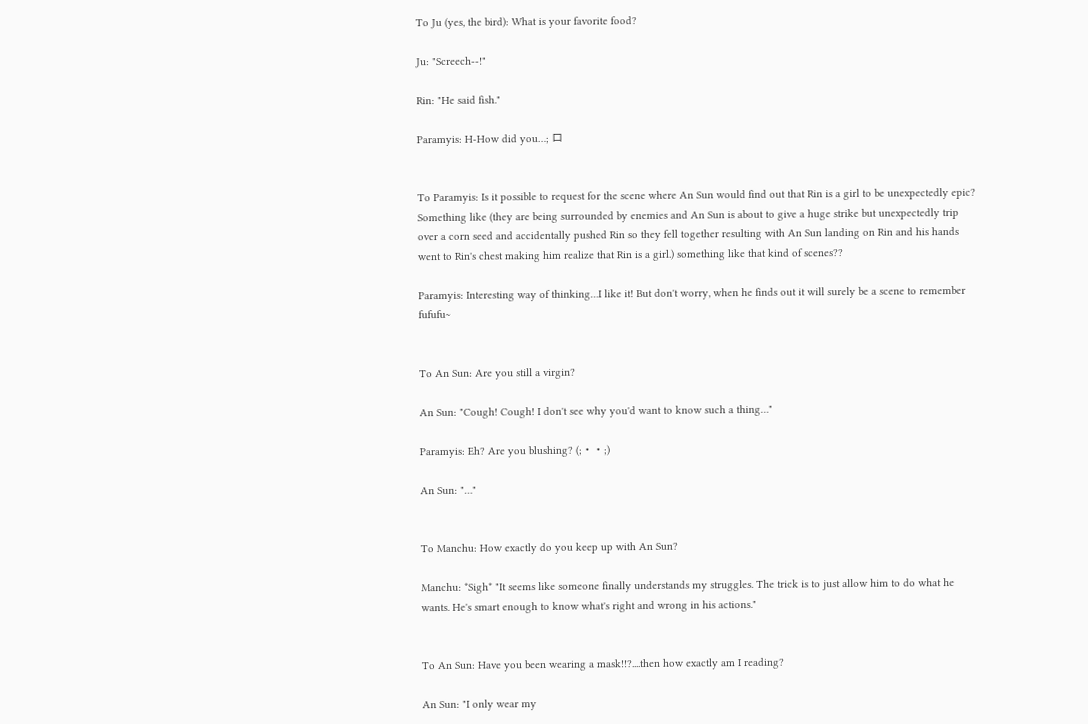To Ju (yes, the bird): What is your favorite food?

Ju: "Screech--!"

Rin: "He said fish."

Paramyis: H-How did you…; ロ


To Paramyis: Is it possible to request for the scene where An Sun would find out that Rin is a girl to be unexpectedly epic? Something like (they are being surrounded by enemies and An Sun is about to give a huge strike but unexpectedly trip over a corn seed and accidentally pushed Rin so they fell together resulting with An Sun landing on Rin and his hands went to Rin's chest making him realize that Rin is a girl.) something like that kind of scenes??

Paramyis: Interesting way of thinking…I like it! But don't worry, when he finds out it will surely be a scene to remember fufufu~


To An Sun: Are you still a virgin?

An Sun: "Cough! Cough! I don't see why you'd want to know such a thing…"

Paramyis: Eh? Are you blushing? (;・・;)

An Sun: "…"


To Manchu: How exactly do you keep up with An Sun?

Manchu: *Sigh* "It seems like someone finally understands my struggles. The trick is to just allow him to do what he wants. He's smart enough to know what's right and wrong in his actions."


To An Sun: Have you been wearing a mask!!?....then how exactly am I reading?

An Sun: "I only wear my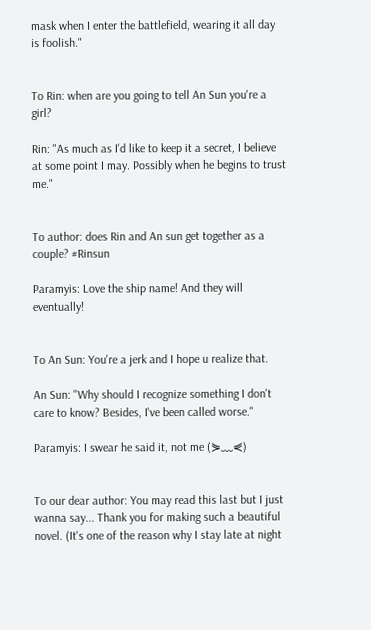mask when I enter the battlefield, wearing it all day is foolish."


To Rin: when are you going to tell An Sun you're a girl?

Rin: "As much as I'd like to keep it a secret, I believe at some point I may. Possibly when he begins to trust me."


To author: does Rin and An sun get together as a couple? #Rinsun

Paramyis: Love the ship name! And they will eventually!


To An Sun: You're a jerk and I hope u realize that.

An Sun: "Why should I recognize something I don't care to know? Besides, I've been called worse."

Paramyis: I swear he said it, not me (⋟﹏⋞)


To our dear author: You may read this last but I just wanna say... Thank you for making such a beautiful novel. (It's one of the reason why I stay late at night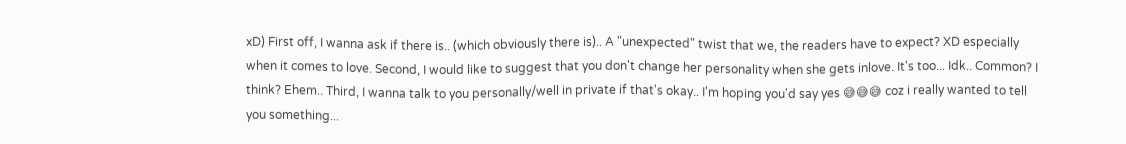xD) First off, I wanna ask if there is.. (which obviously there is).. A "unexpected" twist that we, the readers have to expect? XD especially when it comes to love. Second, I would like to suggest that you don't change her personality when she gets inlove. It's too... Idk.. Common? I think? Ehem.. Third, I wanna talk to you personally/well in private if that's okay.. I'm hoping you'd say yes 😅😅😅 coz i really wanted to tell you something...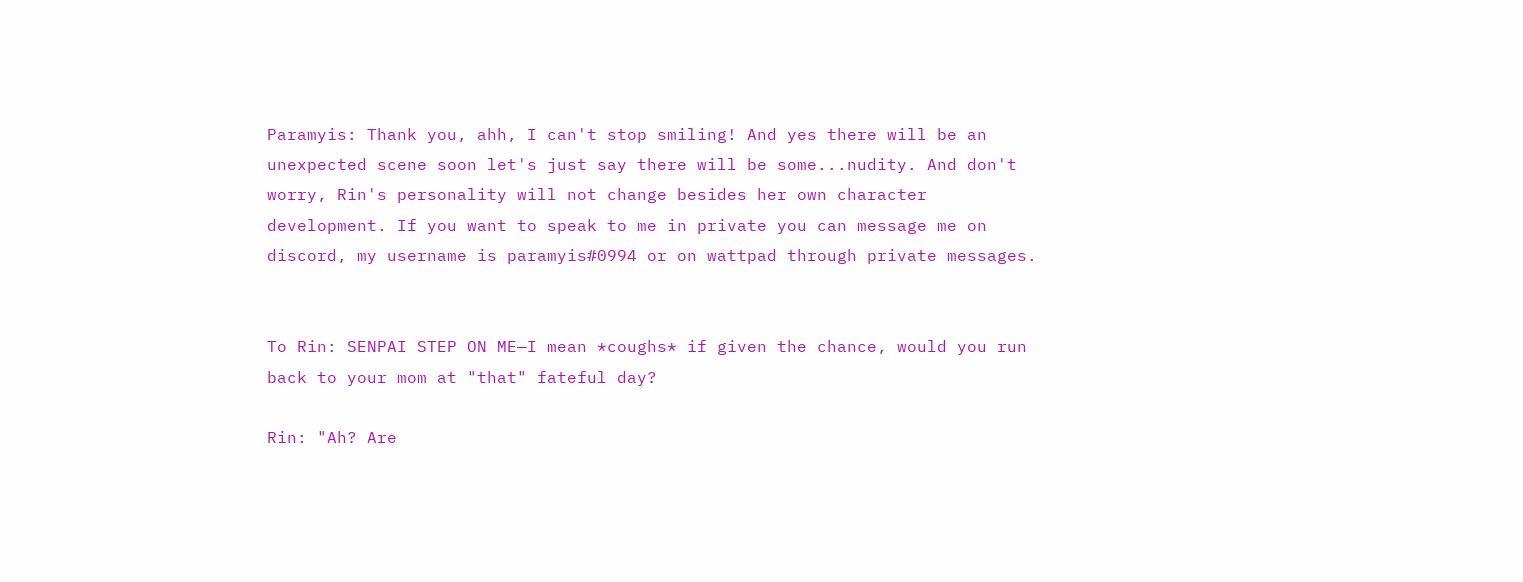Paramyis: Thank you, ahh, I can't stop smiling! And yes there will be an unexpected scene soon let's just say there will be some...nudity. And don't worry, Rin's personality will not change besides her own character development. If you want to speak to me in private you can message me on discord, my username is paramyis#0994 or on wattpad through private messages.


To Rin: SENPAI STEP ON ME—I mean *coughs* if given the chance, would you run back to your mom at "that" fateful day?

Rin: "Ah? Are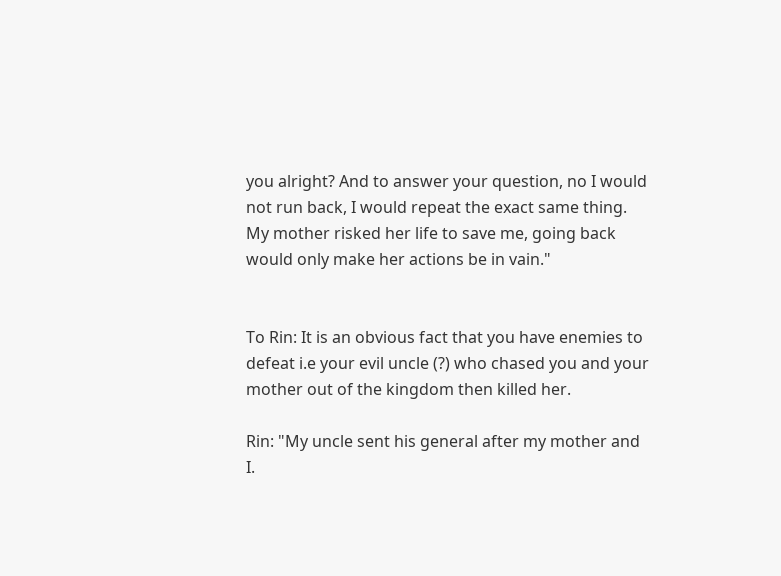you alright? And to answer your question, no I would not run back, I would repeat the exact same thing. My mother risked her life to save me, going back would only make her actions be in vain."


To Rin: It is an obvious fact that you have enemies to defeat i.e your evil uncle (?) who chased you and your mother out of the kingdom then killed her.

Rin: "My uncle sent his general after my mother and I.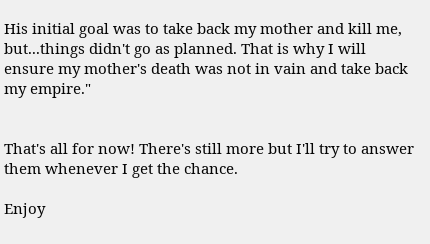His initial goal was to take back my mother and kill me, but...things didn't go as planned. That is why I will ensure my mother's death was not in vain and take back my empire."


That's all for now! There's still more but I'll try to answer them whenever I get the chance.

Enjoy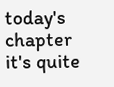today's chapter it's quite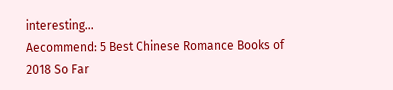interesting...
Aecommend: 5 Best Chinese Romance Books of 2018 So Far